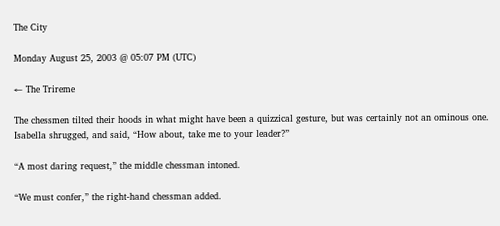The City

Monday August 25, 2003 @ 05:07 PM (UTC)

← The Trireme

The chessmen tilted their hoods in what might have been a quizzical gesture, but was certainly not an ominous one. Isabella shrugged, and said, “How about, take me to your leader?”

“A most daring request,” the middle chessman intoned.

“We must confer,” the right-hand chessman added.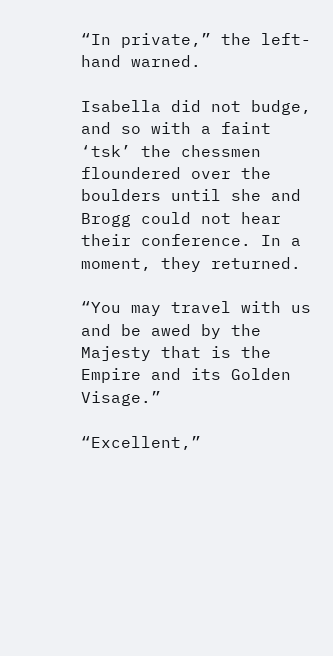“In private,” the left-hand warned.

Isabella did not budge, and so with a faint ‘tsk’ the chessmen floundered over the boulders until she and Brogg could not hear their conference. In a moment, they returned.

“You may travel with us and be awed by the Majesty that is the Empire and its Golden Visage.”

“Excellent,”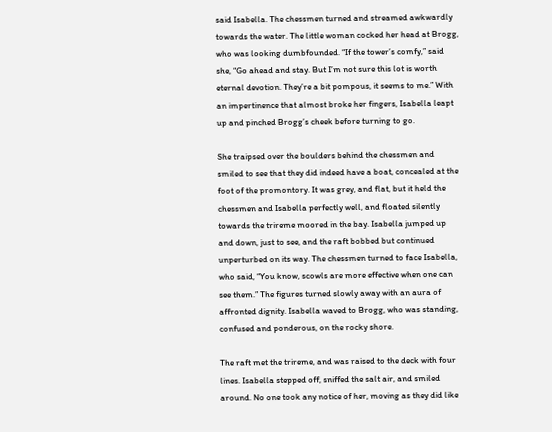said Isabella. The chessmen turned and streamed awkwardly towards the water. The little woman cocked her head at Brogg, who was looking dumbfounded. “If the tower’s comfy,” said she, “Go ahead and stay. But I’m not sure this lot is worth eternal devotion. They’re a bit pompous, it seems to me.” With an impertinence that almost broke her fingers, Isabella leapt up and pinched Brogg’s cheek before turning to go.

She traipsed over the boulders behind the chessmen and smiled to see that they did indeed have a boat, concealed at the foot of the promontory. It was grey, and flat, but it held the chessmen and Isabella perfectly well, and floated silently towards the trireme moored in the bay. Isabella jumped up and down, just to see, and the raft bobbed but continued unperturbed on its way. The chessmen turned to face Isabella, who said, “You know, scowls are more effective when one can see them.” The figures turned slowly away with an aura of affronted dignity. Isabella waved to Brogg, who was standing, confused and ponderous, on the rocky shore.

The raft met the trireme, and was raised to the deck with four lines. Isabella stepped off, sniffed the salt air, and smiled around. No one took any notice of her, moving as they did like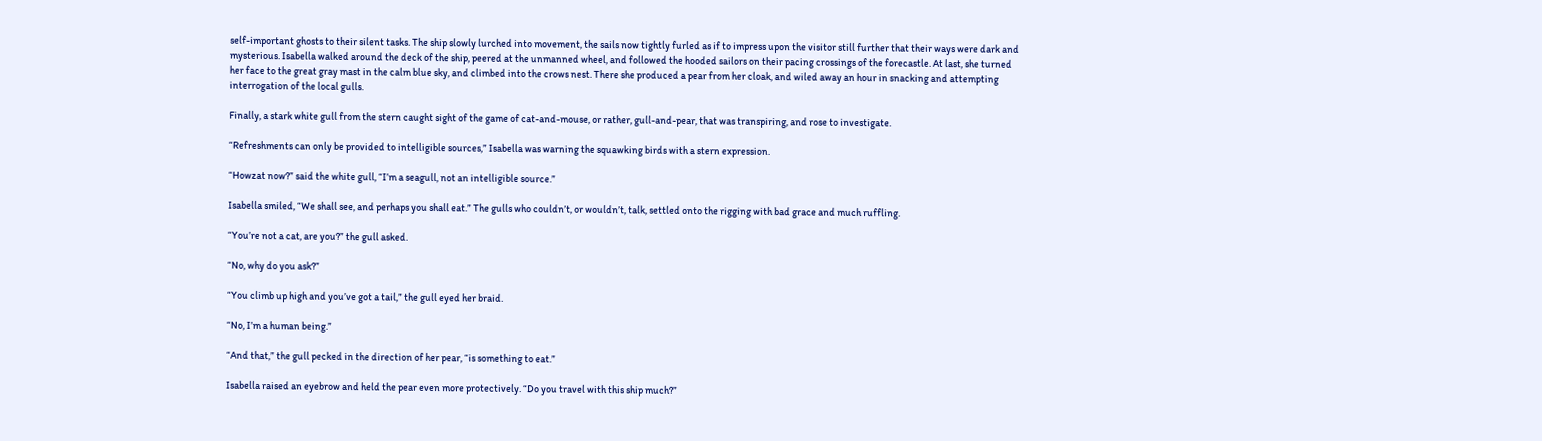self-important ghosts to their silent tasks. The ship slowly lurched into movement, the sails now tightly furled as if to impress upon the visitor still further that their ways were dark and mysterious. Isabella walked around the deck of the ship, peered at the unmanned wheel, and followed the hooded sailors on their pacing crossings of the forecastle. At last, she turned her face to the great gray mast in the calm blue sky, and climbed into the crows nest. There she produced a pear from her cloak, and wiled away an hour in snacking and attempting interrogation of the local gulls.

Finally, a stark white gull from the stern caught sight of the game of cat-and-mouse, or rather, gull-and-pear, that was transpiring, and rose to investigate.

“Refreshments can only be provided to intelligible sources,” Isabella was warning the squawking birds with a stern expression.

“Howzat now?” said the white gull, “I’m a seagull, not an intelligible source.”

Isabella smiled, “We shall see, and perhaps you shall eat.” The gulls who couldn’t, or wouldn’t, talk, settled onto the rigging with bad grace and much ruffling.

“You’re not a cat, are you?” the gull asked.

“No, why do you ask?”

“You climb up high and you’ve got a tail,” the gull eyed her braid.

“No, I’m a human being.”

“And that,” the gull pecked in the direction of her pear, “is something to eat.”

Isabella raised an eyebrow and held the pear even more protectively. “Do you travel with this ship much?”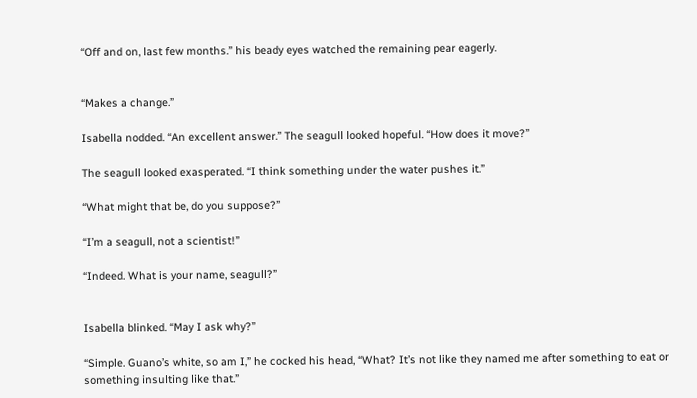“Off and on, last few months.” his beady eyes watched the remaining pear eagerly.


“Makes a change.”

Isabella nodded. “An excellent answer.” The seagull looked hopeful. “How does it move?”

The seagull looked exasperated. “I think something under the water pushes it.”

“What might that be, do you suppose?”

“I’m a seagull, not a scientist!”

“Indeed. What is your name, seagull?”


Isabella blinked. “May I ask why?”

“Simple. Guano’s white, so am I,” he cocked his head, “What? It’s not like they named me after something to eat or something insulting like that.”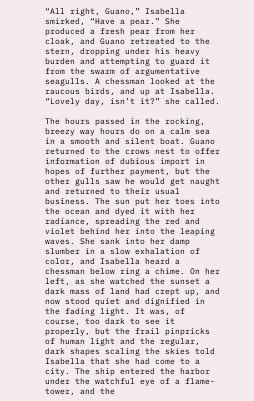“All right, Guano,” Isabella smirked, “Have a pear.” She produced a fresh pear from her cloak, and Guano retreated to the stern, dropping under his heavy burden and attempting to guard it from the swarm of argumentative seagulls. A chessman looked at the raucous birds, and up at Isabella. “Lovely day, isn’t it?” she called.

The hours passed in the rocking, breezy way hours do on a calm sea in a smooth and silent boat. Guano returned to the crows nest to offer information of dubious import in hopes of further payment, but the other gulls saw he would get naught and returned to their usual business. The sun put her toes into the ocean and dyed it with her radiance, spreading the red and violet behind her into the leaping waves. She sank into her damp slumber in a slow exhalation of color, and Isabella heard a chessman below ring a chime. On her left, as she watched the sunset a dark mass of land had crept up, and now stood quiet and dignified in the fading light. It was, of course, too dark to see it properly, but the frail pinpricks of human light and the regular, dark shapes scaling the skies told Isabella that she had come to a city. The ship entered the harbor under the watchful eye of a flame-tower, and the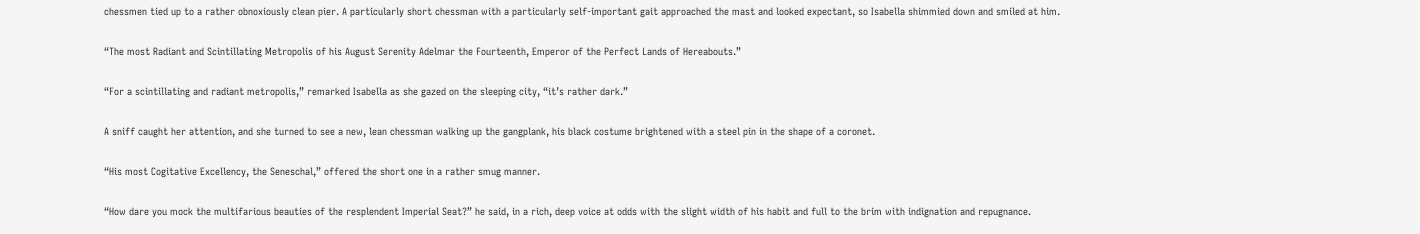chessmen tied up to a rather obnoxiously clean pier. A particularly short chessman with a particularly self-important gait approached the mast and looked expectant, so Isabella shimmied down and smiled at him.

“The most Radiant and Scintillating Metropolis of his August Serenity Adelmar the Fourteenth, Emperor of the Perfect Lands of Hereabouts.”

“For a scintillating and radiant metropolis,” remarked Isabella as she gazed on the sleeping city, “it’s rather dark.”

A sniff caught her attention, and she turned to see a new, lean chessman walking up the gangplank, his black costume brightened with a steel pin in the shape of a coronet.

“His most Cogitative Excellency, the Seneschal,” offered the short one in a rather smug manner.

“How dare you mock the multifarious beauties of the resplendent Imperial Seat?” he said, in a rich, deep voice at odds with the slight width of his habit and full to the brim with indignation and repugnance.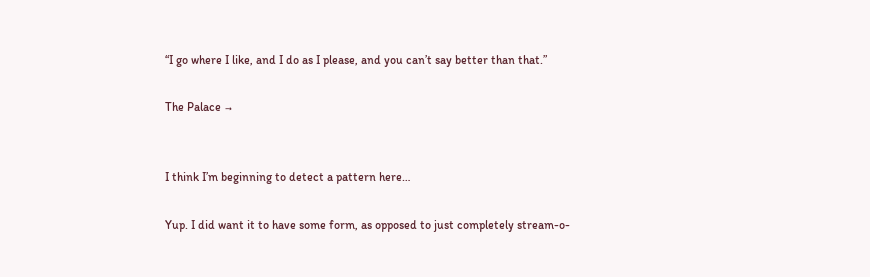“I go where I like, and I do as I please, and you can’t say better than that.”

The Palace →


I think I’m beginning to detect a pattern here…

Yup. I did want it to have some form, as opposed to just completely stream-o-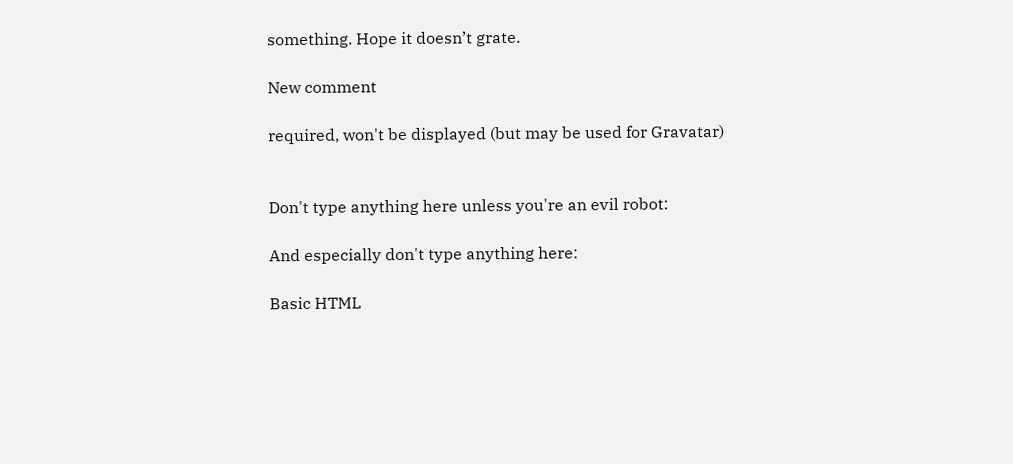something. Hope it doesn’t grate.

New comment

required, won't be displayed (but may be used for Gravatar)


Don't type anything here unless you're an evil robot:

And especially don't type anything here:

Basic HTML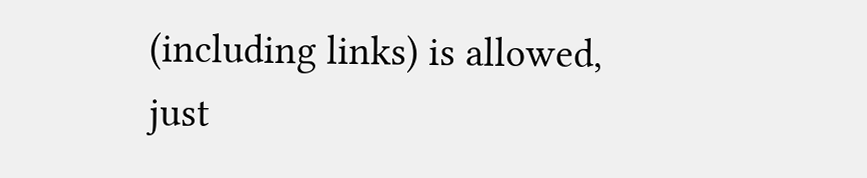(including links) is allowed, just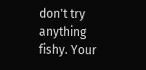don't try anything fishy. Your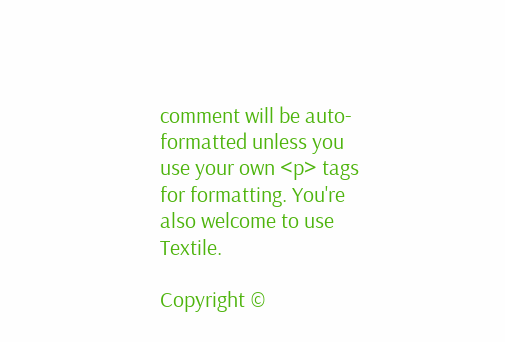comment will be auto-formatted unless you use your own <p> tags for formatting. You're also welcome to use Textile.

Copyright ©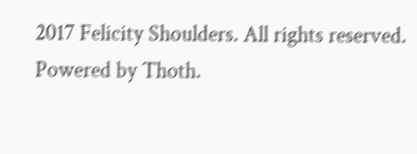2017 Felicity Shoulders. All rights reserved.
Powered by Thoth.